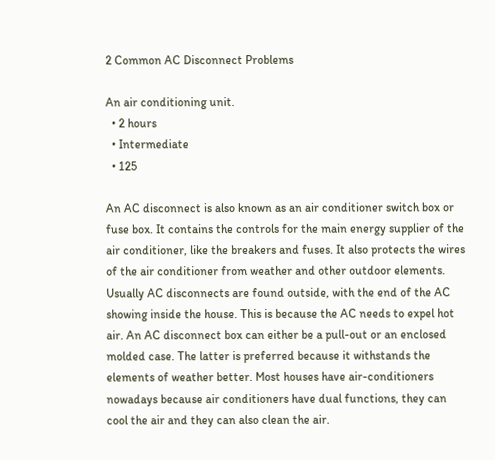2 Common AC Disconnect Problems

An air conditioning unit.
  • 2 hours
  • Intermediate
  • 125

An AC disconnect is also known as an air conditioner switch box or fuse box. It contains the controls for the main energy supplier of the air conditioner, like the breakers and fuses. It also protects the wires of the air conditioner from weather and other outdoor elements. Usually AC disconnects are found outside, with the end of the AC showing inside the house. This is because the AC needs to expel hot air. An AC disconnect box can either be a pull-out or an enclosed molded case. The latter is preferred because it withstands the elements of weather better. Most houses have air-conditioners nowadays because air conditioners have dual functions, they can cool the air and they can also clean the air.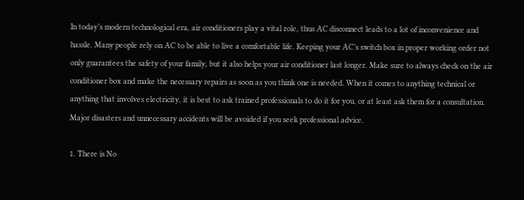In today’s modern technological era, air conditioners play a vital role, thus AC disconnect leads to a lot of inconvenience and hassle. Many people rely on AC to be able to live a comfortable life. Keeping your AC’s switch box in proper working order not only guarantees the safety of your family, but it also helps your air conditioner last longer. Make sure to always check on the air conditioner box and make the necessary repairs as soon as you think one is needed. When it comes to anything technical or anything that involves electricity, it is best to ask trained professionals to do it for you, or at least ask them for a consultation. Major disasters and unnecessary accidents will be avoided if you seek professional advice.

1. There is No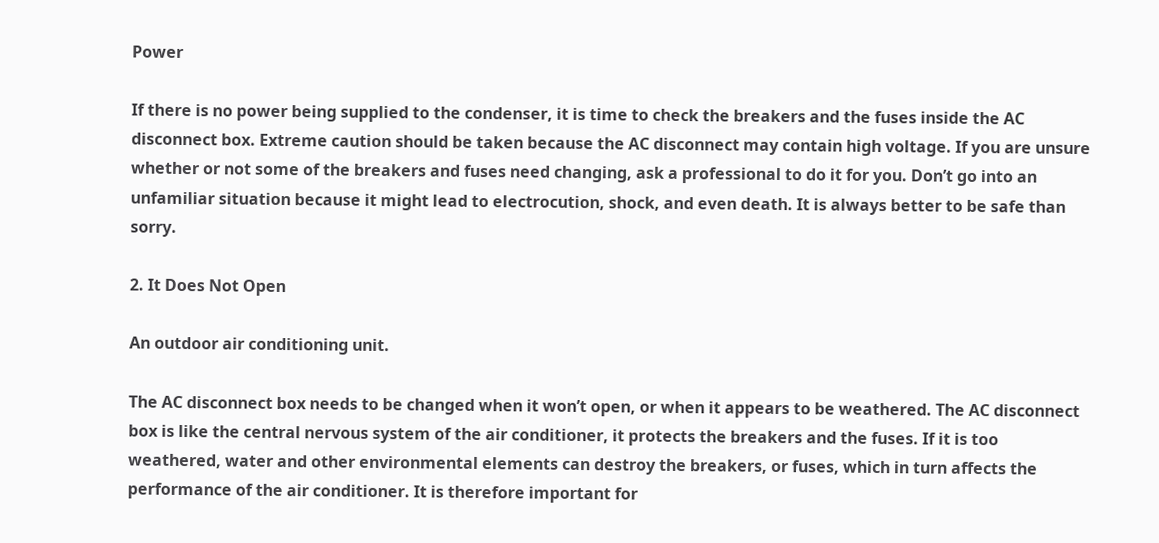Power

If there is no power being supplied to the condenser, it is time to check the breakers and the fuses inside the AC disconnect box. Extreme caution should be taken because the AC disconnect may contain high voltage. If you are unsure whether or not some of the breakers and fuses need changing, ask a professional to do it for you. Don’t go into an unfamiliar situation because it might lead to electrocution, shock, and even death. It is always better to be safe than sorry.

2. It Does Not Open

An outdoor air conditioning unit.

The AC disconnect box needs to be changed when it won’t open, or when it appears to be weathered. The AC disconnect box is like the central nervous system of the air conditioner, it protects the breakers and the fuses. If it is too weathered, water and other environmental elements can destroy the breakers, or fuses, which in turn affects the performance of the air conditioner. It is therefore important for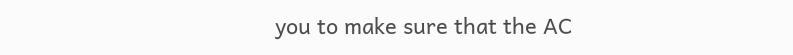you to make sure that the AC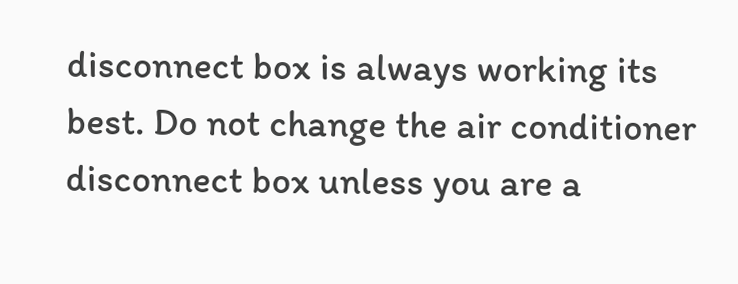disconnect box is always working its best. Do not change the air conditioner disconnect box unless you are a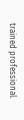trained professional.